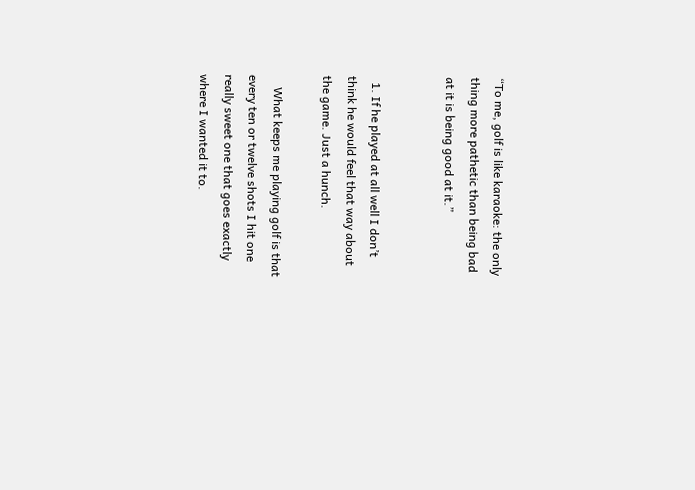“To me, golf is like karaoke: the only thing more pathetic than being bad at it is being good at it.”


  1. If he played at all well I don’t think he would feel that way about the game. Just a hunch.

    What keeps me playing golf is that every ten or twelve shots I hit one really sweet one that goes exactly where I wanted it to.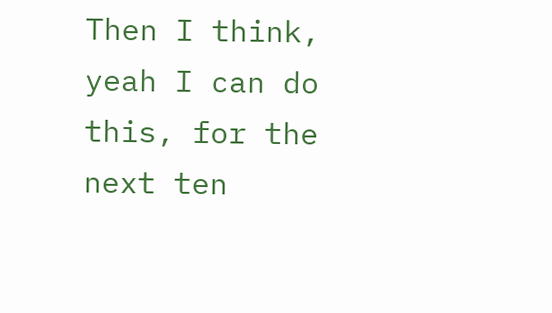Then I think, yeah I can do this, for the next ten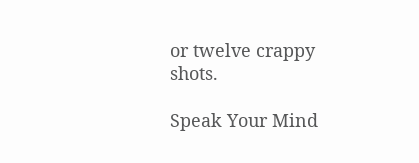or twelve crappy shots.

Speak Your Mind